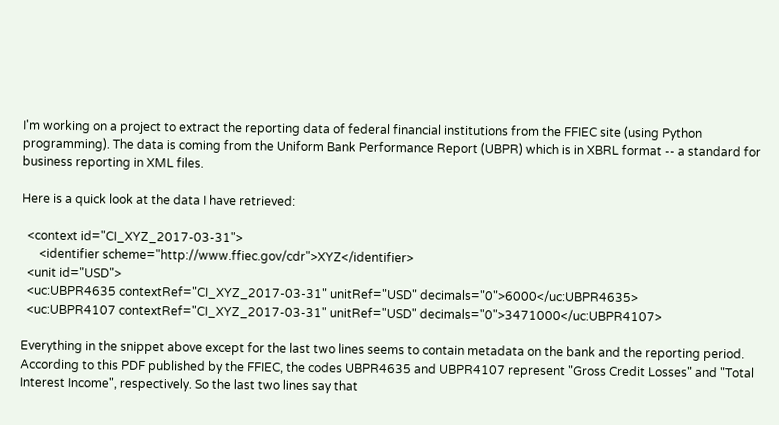I'm working on a project to extract the reporting data of federal financial institutions from the FFIEC site (using Python programming). The data is coming from the Uniform Bank Performance Report (UBPR) which is in XBRL format -- a standard for business reporting in XML files.

Here is a quick look at the data I have retrieved:

  <context id="CI_XYZ_2017-03-31">
      <identifier scheme="http://www.ffiec.gov/cdr">XYZ</identifier>
  <unit id="USD">
  <uc:UBPR4635 contextRef="CI_XYZ_2017-03-31" unitRef="USD" decimals="0">6000</uc:UBPR4635>
  <uc:UBPR4107 contextRef="CI_XYZ_2017-03-31" unitRef="USD" decimals="0">3471000</uc:UBPR4107>

Everything in the snippet above except for the last two lines seems to contain metadata on the bank and the reporting period. According to this PDF published by the FFIEC, the codes UBPR4635 and UBPR4107 represent "Gross Credit Losses" and "Total Interest Income", respectively. So the last two lines say that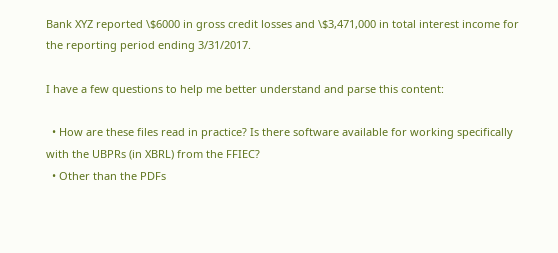Bank XYZ reported \$6000 in gross credit losses and \$3,471,000 in total interest income for the reporting period ending 3/31/2017.

I have a few questions to help me better understand and parse this content:

  • How are these files read in practice? Is there software available for working specifically with the UBPRs (in XBRL) from the FFIEC?
  • Other than the PDFs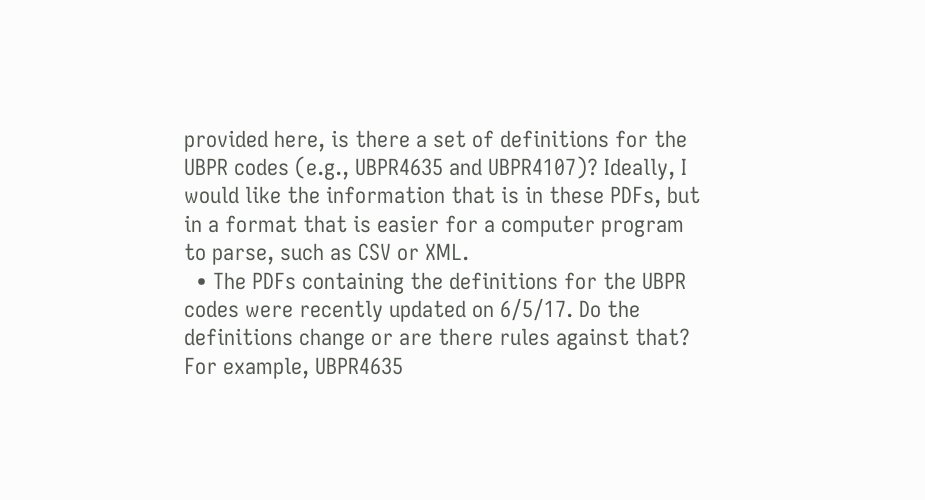provided here, is there a set of definitions for the UBPR codes (e.g., UBPR4635 and UBPR4107)? Ideally, I would like the information that is in these PDFs, but in a format that is easier for a computer program to parse, such as CSV or XML.
  • The PDFs containing the definitions for the UBPR codes were recently updated on 6/5/17. Do the definitions change or are there rules against that? For example, UBPR4635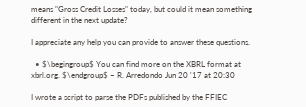means "Gross Credit Losses" today, but could it mean something different in the next update?

I appreciate any help you can provide to answer these questions.

  • $\begingroup$ You can find more on the XBRL format at xbrl.org. $\endgroup$ – R. Arredondo Jun 20 '17 at 20:30

I wrote a script to parse the PDFs published by the FFIEC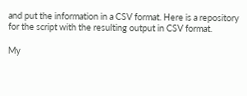and put the information in a CSV format. Here is a repository for the script with the resulting output in CSV format.

My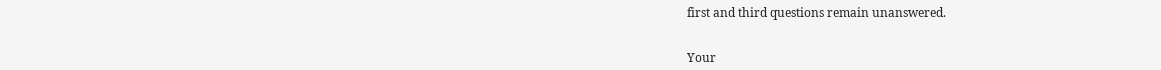first and third questions remain unanswered.


Your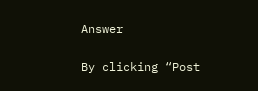Answer

By clicking “Post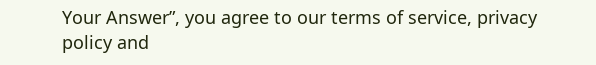Your Answer”, you agree to our terms of service, privacy policy and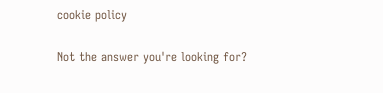cookie policy

Not the answer you're looking for?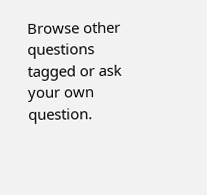Browse other questions tagged or ask your own question.